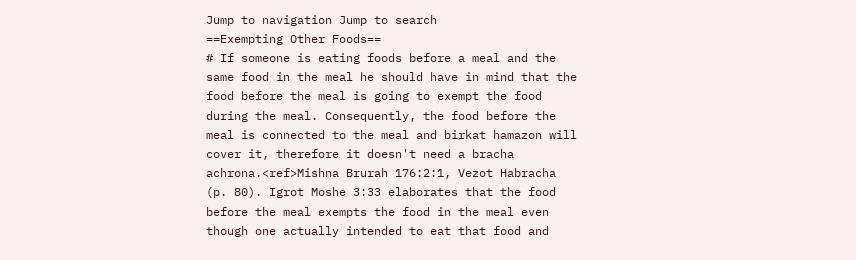Jump to navigation Jump to search
==Exempting Other Foods==
# If someone is eating foods before a meal and the same food in the meal he should have in mind that the food before the meal is going to exempt the food during the meal. Consequently, the food before the meal is connected to the meal and birkat hamazon will cover it, therefore it doesn't need a bracha achrona.<ref>Mishna Brurah 176:2:1, Vezot Habracha (p. 80). Igrot Moshe 3:33 elaborates that the food before the meal exempts the food in the meal even though one actually intended to eat that food and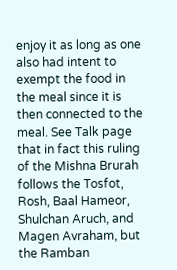enjoy it as long as one also had intent to exempt the food in the meal since it is then connected to the meal. See Talk page that in fact this ruling of the Mishna Brurah follows the Tosfot, Rosh, Baal Hameor, Shulchan Aruch, and Magen Avraham, but the Ramban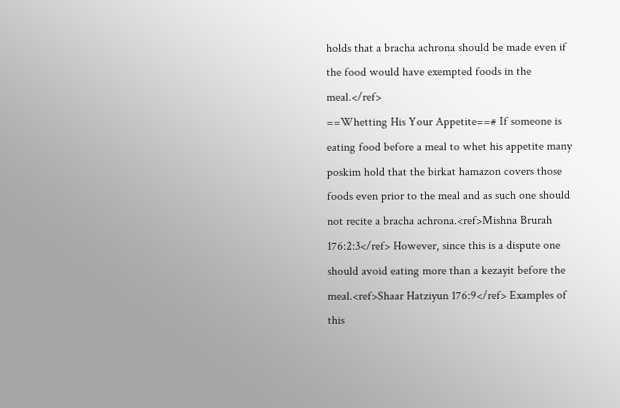holds that a bracha achrona should be made even if the food would have exempted foods in the meal.</ref>
==Whetting His Your Appetite==# If someone is eating food before a meal to whet his appetite many poskim hold that the birkat hamazon covers those foods even prior to the meal and as such one should not recite a bracha achrona.<ref>Mishna Brurah 176:2:3</ref> However, since this is a dispute one should avoid eating more than a kezayit before the meal.<ref>Shaar Hatziyun 176:9</ref> Examples of this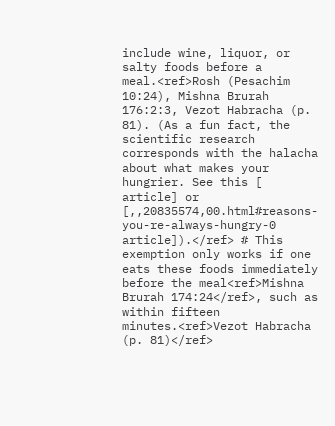include wine, liquor, or salty foods before a meal.<ref>Rosh (Pesachim 10:24), Mishna Brurah 176:2:3, Vezot Habracha (p. 81). (As a fun fact, the scientific research corresponds with the halacha about what makes your hungrier. See this [ article] or [,,20835574,00.html#reasons-you-re-always-hungry-0 article]).</ref> # This exemption only works if one eats these foods immediately before the meal<ref>Mishna Brurah 174:24</ref>, such as within fifteen minutes.<ref>Vezot Habracha (p. 81)</ref>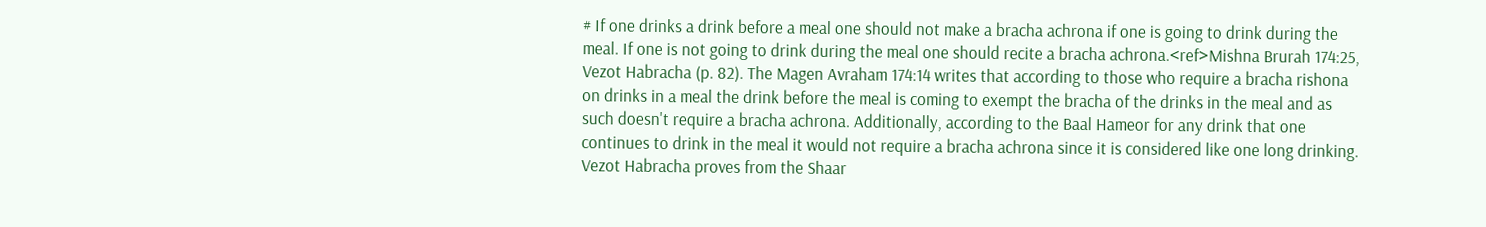# If one drinks a drink before a meal one should not make a bracha achrona if one is going to drink during the meal. If one is not going to drink during the meal one should recite a bracha achrona.<ref>Mishna Brurah 174:25, Vezot Habracha (p. 82). The Magen Avraham 174:14 writes that according to those who require a bracha rishona on drinks in a meal the drink before the meal is coming to exempt the bracha of the drinks in the meal and as such doesn't require a bracha achrona. Additionally, according to the Baal Hameor for any drink that one continues to drink in the meal it would not require a bracha achrona since it is considered like one long drinking. Vezot Habracha proves from the Shaar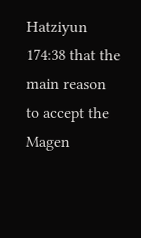Hatziyun 174:38 that the main reason to accept the Magen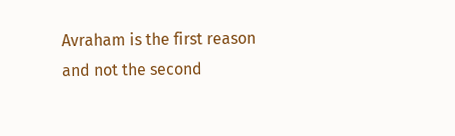Avraham is the first reason and not the second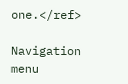one.</ref>

Navigation menu